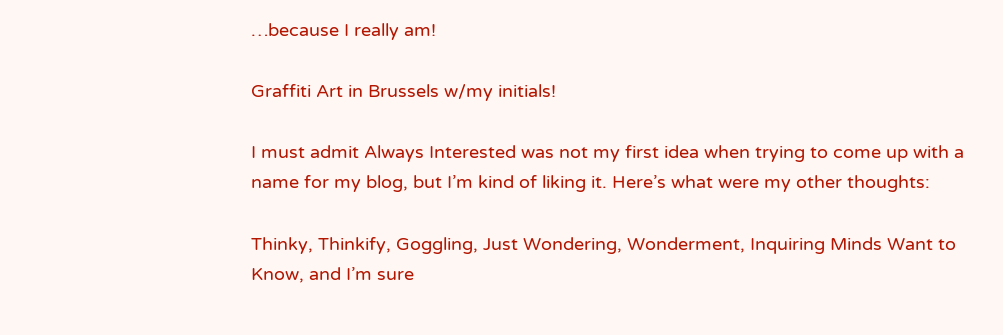…because I really am!

Graffiti Art in Brussels w/my initials!

I must admit Always Interested was not my first idea when trying to come up with a name for my blog, but I’m kind of liking it. Here’s what were my other thoughts:

Thinky, Thinkify, Goggling, Just Wondering, Wonderment, Inquiring Minds Want to Know, and I’m sure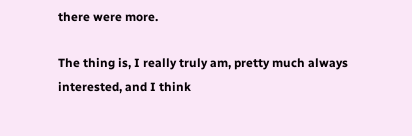there were more.

The thing is, I really truly am, pretty much always interested, and I think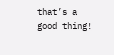that’s a good thing!